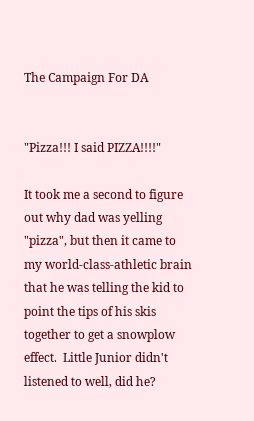The Campaign For DA


"Pizza!!! I said PIZZA!!!!"

It took me a second to figure out why dad was yelling "pizza", but then it came to my world-class-athletic brain that he was telling the kid to point the tips of his skis together to get a snowplow effect.  Little Junior didn't listened to well, did he?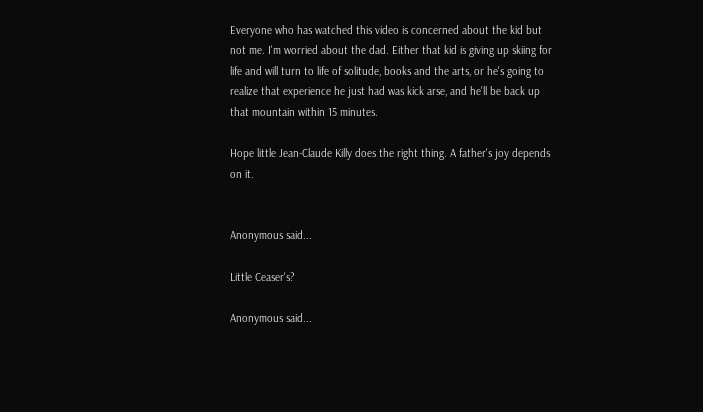Everyone who has watched this video is concerned about the kid but not me. I'm worried about the dad. Either that kid is giving up skiing for life and will turn to life of solitude, books and the arts, or he's going to realize that experience he just had was kick arse, and he'll be back up that mountain within 15 minutes.

Hope little Jean-Claude Killy does the right thing. A father's joy depends on it.


Anonymous said...

Little Ceaser's?

Anonymous said...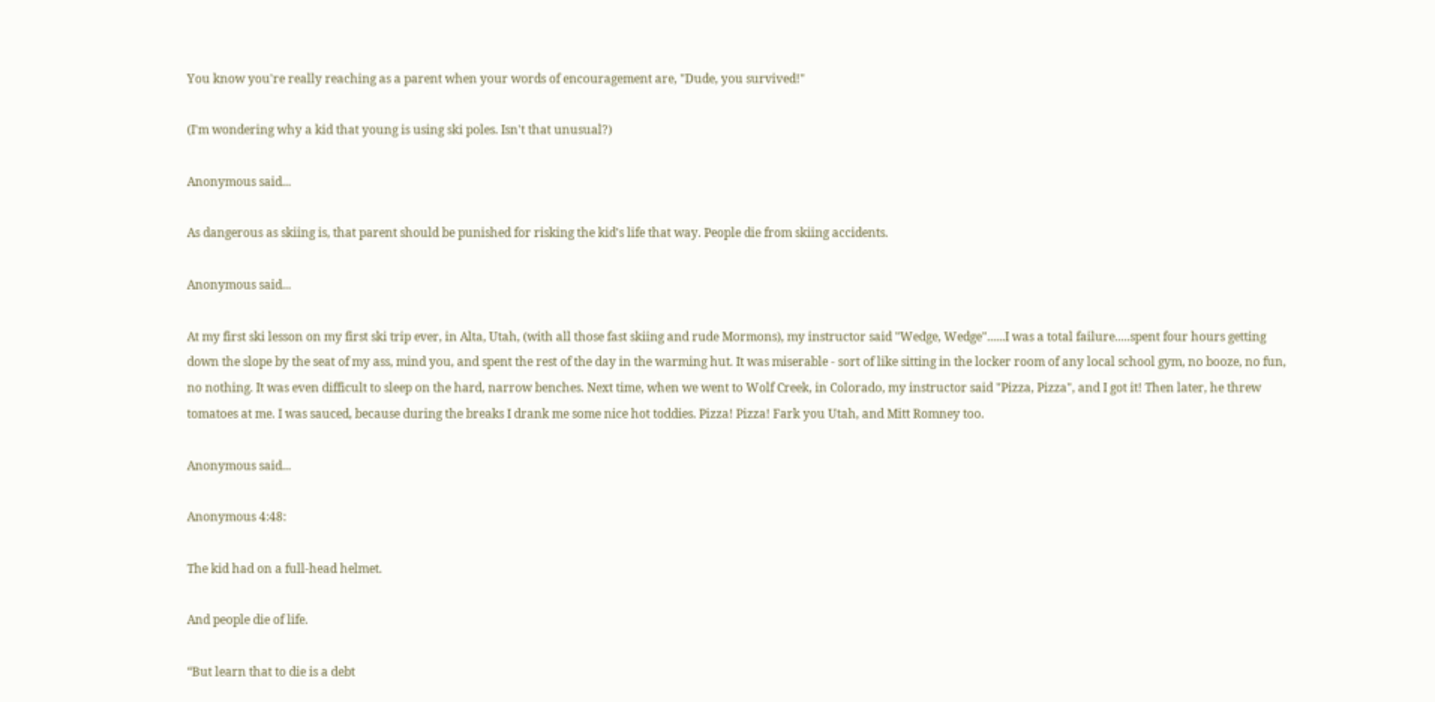You know you're really reaching as a parent when your words of encouragement are, "Dude, you survived!"

(I'm wondering why a kid that young is using ski poles. Isn't that unusual?)

Anonymous said...

As dangerous as skiing is, that parent should be punished for risking the kid's life that way. People die from skiing accidents.

Anonymous said...

At my first ski lesson on my first ski trip ever, in Alta, Utah, (with all those fast skiing and rude Mormons), my instructor said "Wedge, Wedge"......I was a total failure.....spent four hours getting down the slope by the seat of my ass, mind you, and spent the rest of the day in the warming hut. It was miserable - sort of like sitting in the locker room of any local school gym, no booze, no fun, no nothing. It was even difficult to sleep on the hard, narrow benches. Next time, when we went to Wolf Creek, in Colorado, my instructor said "Pizza, Pizza", and I got it! Then later, he threw tomatoes at me. I was sauced, because during the breaks I drank me some nice hot toddies. Pizza! Pizza! Fark you Utah, and Mitt Romney too.

Anonymous said...

Anonymous 4:48:

The kid had on a full-head helmet.

And people die of life.

“But learn that to die is a debt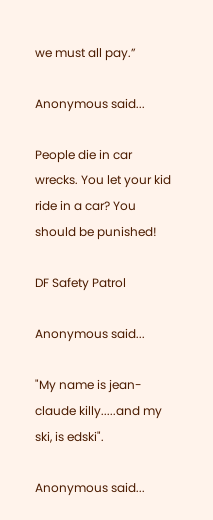we must all pay.”

Anonymous said...

People die in car wrecks. You let your kid ride in a car? You should be punished!

DF Safety Patrol

Anonymous said...

"My name is jean-claude killy.....and my ski, is edski".

Anonymous said...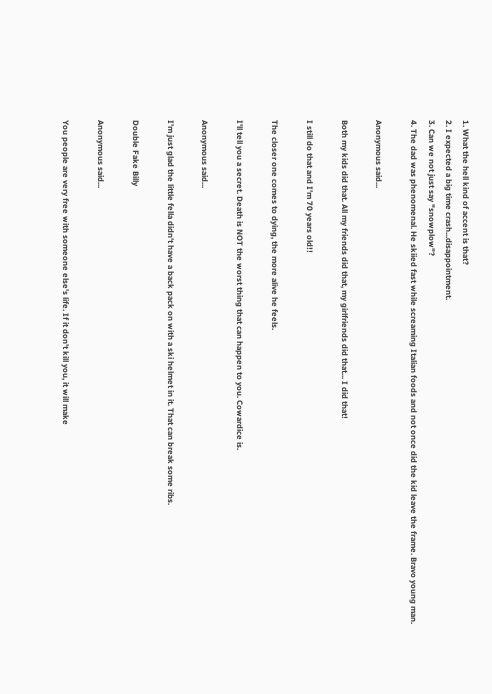1. What the hell kind of accent is that?
2. I expected a big time crash...disappointment.
3. Can we not just say "snowplow"?
4. The dad was phenomenal. He skiied fast while screaming Italian foods and not once did the kid leave the frame. Bravo young man.

Anonymous said...

Both my kids did that. All my friends did that, my girlfriends did that... I did that!

I still do that and I'm 70 years old!!

The closer one comes to dying, the more alive he feels.

I'll tell you a secret. Death is NOT the worst thing that can happen to you. Cowardice is.

Anonymous said...

I'm just glad the little fella didn't have a back pack on with a ski helmet in it. That can break some ribs.

Double Fake Billy

Anonymous said...

You people are very free with someone else's life. If it don't kill you, it will make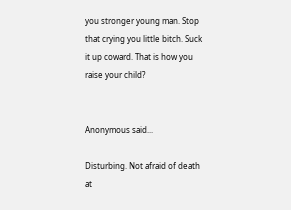you stronger young man. Stop that crying you little bitch. Suck it up coward. That is how you raise your child?


Anonymous said...

Disturbing. Not afraid of death at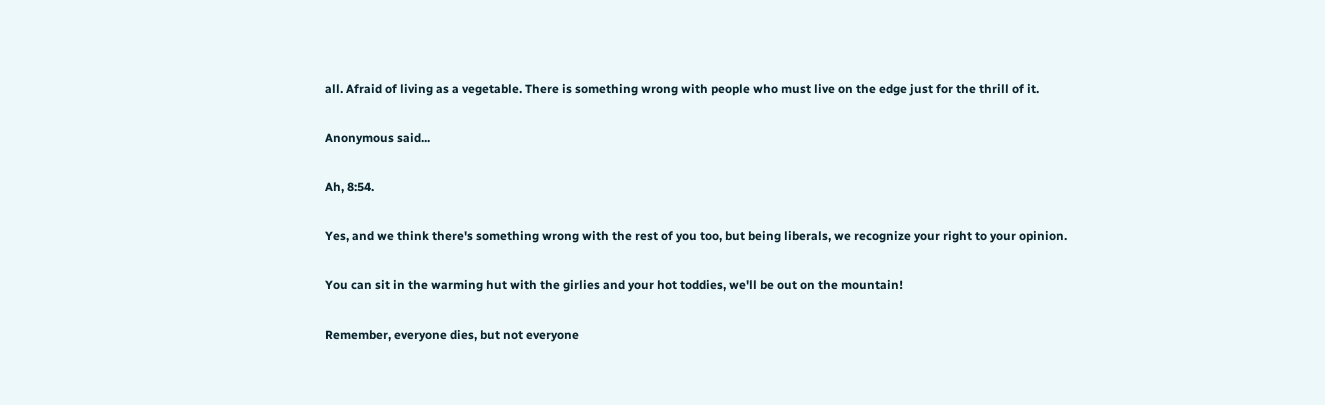all. Afraid of living as a vegetable. There is something wrong with people who must live on the edge just for the thrill of it.

Anonymous said...

Ah, 8:54.

Yes, and we think there's something wrong with the rest of you too, but being liberals, we recognize your right to your opinion.

You can sit in the warming hut with the girlies and your hot toddies, we'll be out on the mountain!

Remember, everyone dies, but not everyone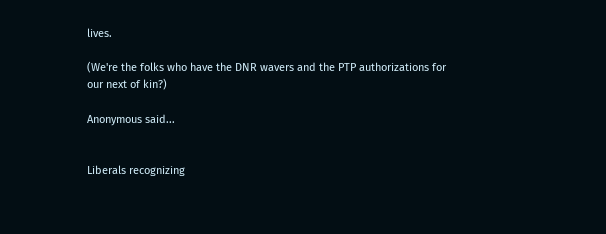lives.

(We're the folks who have the DNR wavers and the PTP authorizations for our next of kin?)

Anonymous said...


Liberals recognizing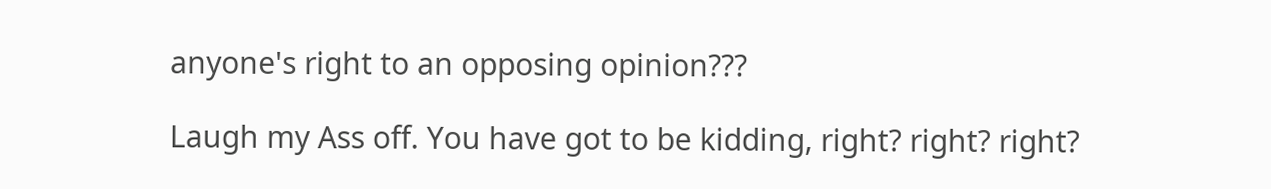anyone's right to an opposing opinion???

Laugh my Ass off. You have got to be kidding, right? right? right?